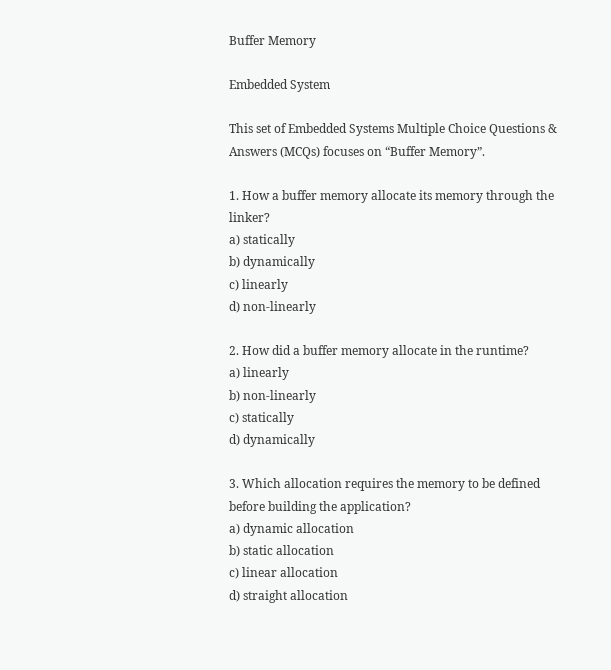Buffer Memory

Embedded System

This set of Embedded Systems Multiple Choice Questions & Answers (MCQs) focuses on “Buffer Memory”.

1. How a buffer memory allocate its memory through the linker?
a) statically
b) dynamically
c) linearly
d) non-linearly

2. How did a buffer memory allocate in the runtime?
a) linearly
b) non-linearly
c) statically
d) dynamically

3. Which allocation requires the memory to be defined before building the application?
a) dynamic allocation
b) static allocation
c) linear allocation
d) straight allocation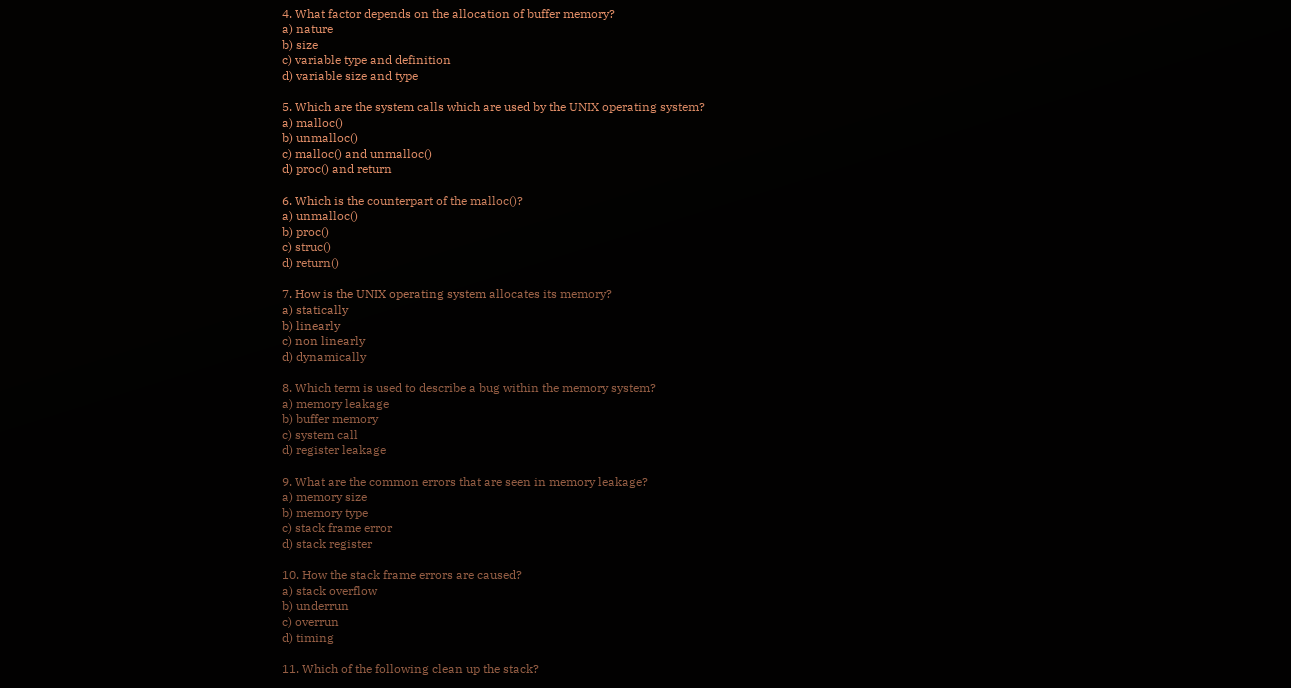4. What factor depends on the allocation of buffer memory?
a) nature
b) size
c) variable type and definition
d) variable size and type

5. Which are the system calls which are used by the UNIX operating system?
a) malloc()
b) unmalloc()
c) malloc() and unmalloc()
d) proc() and return

6. Which is the counterpart of the malloc()?
a) unmalloc()
b) proc()
c) struc()
d) return()

7. How is the UNIX operating system allocates its memory?
a) statically
b) linearly
c) non linearly
d) dynamically

8. Which term is used to describe a bug within the memory system?
a) memory leakage
b) buffer memory
c) system call
d) register leakage

9. What are the common errors that are seen in memory leakage?
a) memory size
b) memory type
c) stack frame error
d) stack register

10. How the stack frame errors are caused?
a) stack overflow
b) underrun
c) overrun
d) timing

11. Which of the following clean up the stack?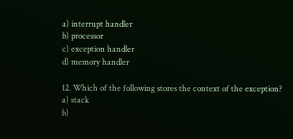a) interrupt handler
b) processor
c) exception handler
d) memory handler

12. Which of the following stores the context of the exception?
a) stack
b)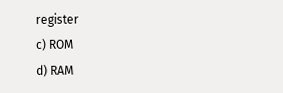register
c) ROM
d) RAM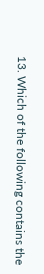13. Which of the following contains the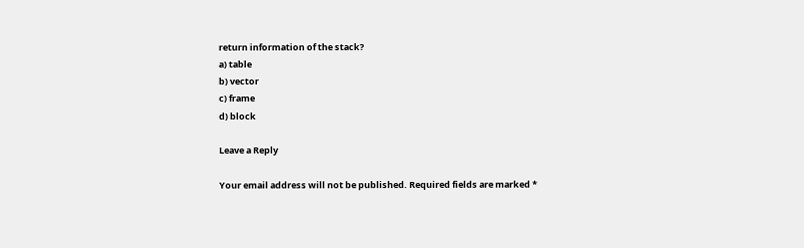return information of the stack?
a) table
b) vector
c) frame
d) block

Leave a Reply

Your email address will not be published. Required fields are marked *